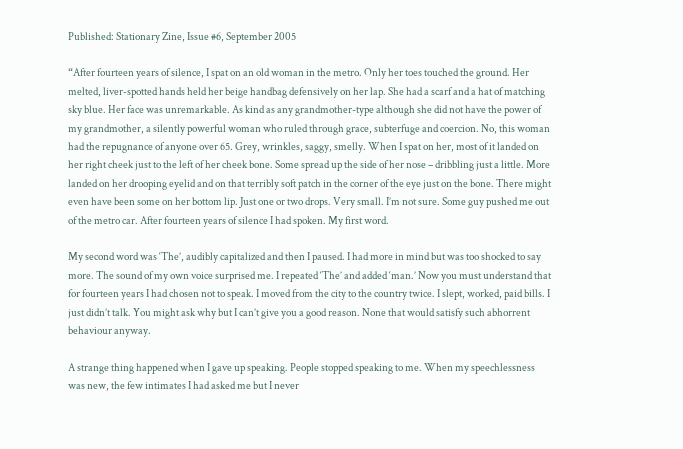Published: Stationary Zine, Issue #6, September 2005

“After fourteen years of silence, I spat on an old woman in the metro. Only her toes touched the ground. Her melted, liver-spotted hands held her beige handbag defensively on her lap. She had a scarf and a hat of matching sky blue. Her face was unremarkable. As kind as any grandmother-type although she did not have the power of my grandmother, a silently powerful woman who ruled through grace, subterfuge and coercion. No, this woman had the repugnance of anyone over 65. Grey, wrinkles, saggy, smelly. When I spat on her, most of it landed on her right cheek just to the left of her cheek bone. Some spread up the side of her nose – dribbling just a little. More landed on her drooping eyelid and on that terribly soft patch in the corner of the eye just on the bone. There might even have been some on her bottom lip. Just one or two drops. Very small. I’m not sure. Some guy pushed me out of the metro car. After fourteen years of silence I had spoken. My first word.

My second word was ‘The’, audibly capitalized and then I paused. I had more in mind but was too shocked to say more. The sound of my own voice surprised me. I repeated ‘The’ and added ‘man.’ Now you must understand that for fourteen years I had chosen not to speak. I moved from the city to the country twice. I slept, worked, paid bills. I just didn’t talk. You might ask why but I can’t give you a good reason. None that would satisfy such abhorrent behaviour anyway.

A strange thing happened when I gave up speaking. People stopped speaking to me. When my speechlessness was new, the few intimates I had asked me but I never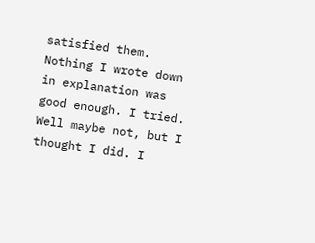satisfied them. Nothing I wrote down in explanation was good enough. I tried. Well maybe not, but I thought I did. I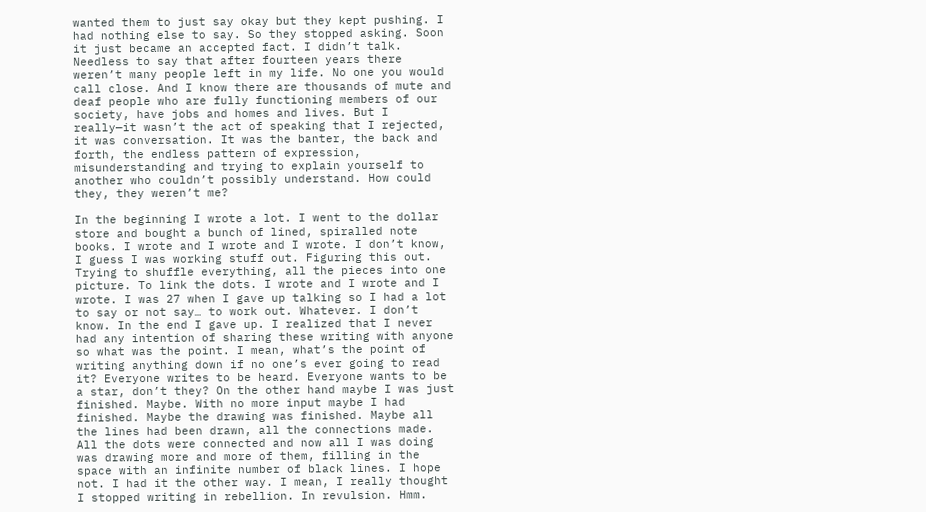wanted them to just say okay but they kept pushing. I had nothing else to say. So they stopped asking. Soon it just became an accepted fact. I didn’t talk. Needless to say that after fourteen years there weren’t many people left in my life. No one you would call close. And I know there are thousands of mute and deaf people who are fully functioning members of our society, have jobs and homes and lives. But I really—it wasn’t the act of speaking that I rejected, it was conversation. It was the banter, the back and forth, the endless pattern of expression, misunderstanding and trying to explain yourself to another who couldn’t possibly understand. How could they, they weren’t me?

In the beginning I wrote a lot. I went to the dollar store and bought a bunch of lined, spiralled note books. I wrote and I wrote and I wrote. I don’t know, I guess I was working stuff out. Figuring this out. Trying to shuffle everything, all the pieces into one picture. To link the dots. I wrote and I wrote and I wrote. I was 27 when I gave up talking so I had a lot to say or not say… to work out. Whatever. I don’t know. In the end I gave up. I realized that I never had any intention of sharing these writing with anyone so what was the point. I mean, what’s the point of writing anything down if no one’s ever going to read it? Everyone writes to be heard. Everyone wants to be a star, don’t they? On the other hand maybe I was just finished. Maybe. With no more input maybe I had finished. Maybe the drawing was finished. Maybe all the lines had been drawn, all the connections made. All the dots were connected and now all I was doing was drawing more and more of them, filling in the space with an infinite number of black lines. I hope not. I had it the other way. I mean, I really thought I stopped writing in rebellion. In revulsion. Hmm.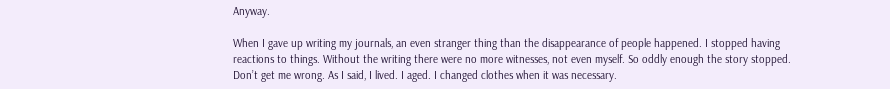Anyway.

When I gave up writing my journals, an even stranger thing than the disappearance of people happened. I stopped having reactions to things. Without the writing there were no more witnesses, not even myself. So oddly enough the story stopped. Don’t get me wrong. As I said, I lived. I aged. I changed clothes when it was necessary.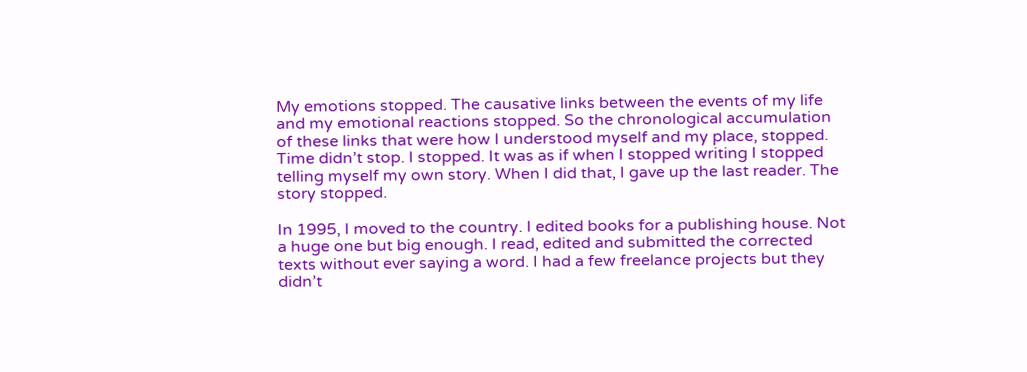My emotions stopped. The causative links between the events of my life and my emotional reactions stopped. So the chronological accumulation of these links that were how I understood myself and my place, stopped. Time didn’t stop. I stopped. It was as if when I stopped writing I stopped telling myself my own story. When I did that, I gave up the last reader. The story stopped.

In 1995, I moved to the country. I edited books for a publishing house. Not a huge one but big enough. I read, edited and submitted the corrected texts without ever saying a word. I had a few freelance projects but they didn’t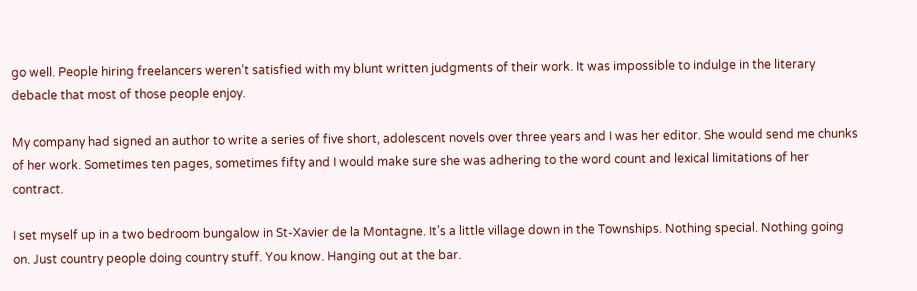go well. People hiring freelancers weren’t satisfied with my blunt written judgments of their work. It was impossible to indulge in the literary debacle that most of those people enjoy.

My company had signed an author to write a series of five short, adolescent novels over three years and I was her editor. She would send me chunks of her work. Sometimes ten pages, sometimes fifty and I would make sure she was adhering to the word count and lexical limitations of her contract.

I set myself up in a two bedroom bungalow in St-Xavier de la Montagne. It’s a little village down in the Townships. Nothing special. Nothing going on. Just country people doing country stuff. You know. Hanging out at the bar.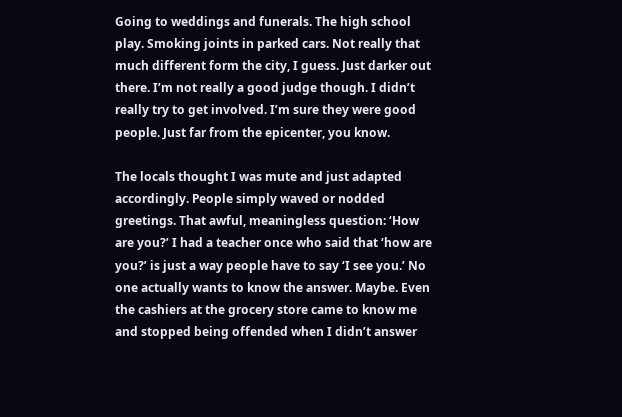Going to weddings and funerals. The high school play. Smoking joints in parked cars. Not really that much different form the city, I guess. Just darker out there. I’m not really a good judge though. I didn’t really try to get involved. I’m sure they were good people. Just far from the epicenter, you know.

The locals thought I was mute and just adapted accordingly. People simply waved or nodded greetings. That awful, meaningless question: ‘How are you?’ I had a teacher once who said that ‘how are you?’ is just a way people have to say ‘I see you.’ No one actually wants to know the answer. Maybe. Even the cashiers at the grocery store came to know me and stopped being offended when I didn’t answer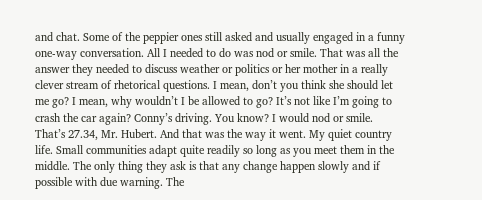and chat. Some of the peppier ones still asked and usually engaged in a funny one-way conversation. All I needed to do was nod or smile. That was all the answer they needed to discuss weather or politics or her mother in a really clever stream of rhetorical questions. I mean, don’t you think she should let me go? I mean, why wouldn’t I be allowed to go? It’s not like I’m going to crash the car again? Conny’s driving. You know? I would nod or smile. That’s 27.34, Mr. Hubert. And that was the way it went. My quiet country life. Small communities adapt quite readily so long as you meet them in the middle. The only thing they ask is that any change happen slowly and if possible with due warning. The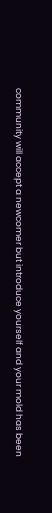community will accept a newcomer but introduce yourself and your mold has been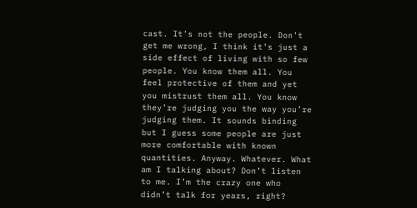cast. It’s not the people. Don’t get me wrong, I think it’s just a side effect of living with so few people. You know them all. You feel protective of them and yet you mistrust them all. You know they’re judging you the way you’re judging them. It sounds binding but I guess some people are just more comfortable with known quantities. Anyway. Whatever. What am I talking about? Don’t listen to me. I’m the crazy one who didn’t talk for years, right?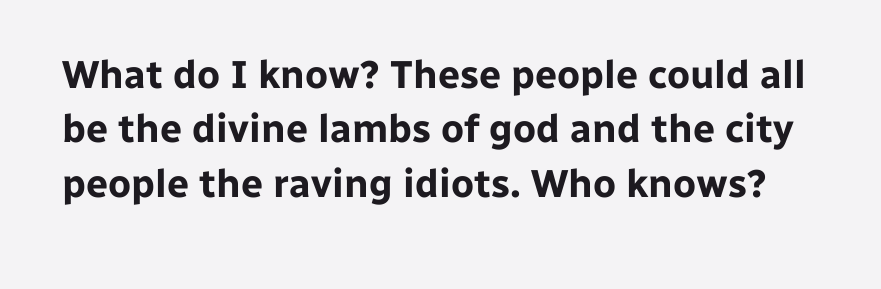What do I know? These people could all be the divine lambs of god and the city people the raving idiots. Who knows?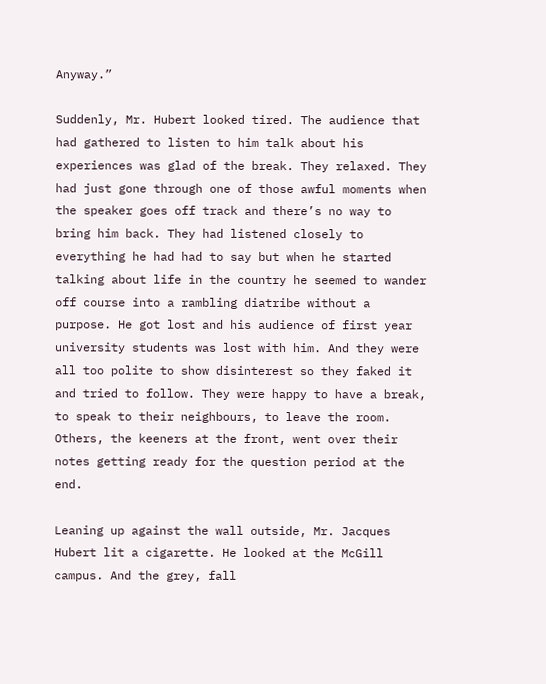Anyway.”

Suddenly, Mr. Hubert looked tired. The audience that had gathered to listen to him talk about his experiences was glad of the break. They relaxed. They had just gone through one of those awful moments when the speaker goes off track and there’s no way to bring him back. They had listened closely to everything he had had to say but when he started talking about life in the country he seemed to wander off course into a rambling diatribe without a purpose. He got lost and his audience of first year university students was lost with him. And they were all too polite to show disinterest so they faked it and tried to follow. They were happy to have a break, to speak to their neighbours, to leave the room. Others, the keeners at the front, went over their notes getting ready for the question period at the end.

Leaning up against the wall outside, Mr. Jacques Hubert lit a cigarette. He looked at the McGill campus. And the grey, fall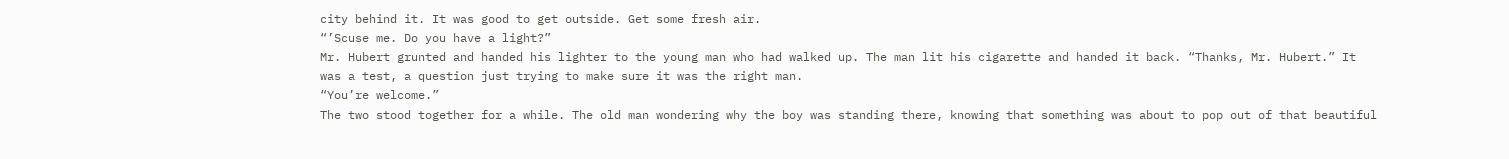city behind it. It was good to get outside. Get some fresh air.
“’Scuse me. Do you have a light?”
Mr. Hubert grunted and handed his lighter to the young man who had walked up. The man lit his cigarette and handed it back. “Thanks, Mr. Hubert.” It was a test, a question just trying to make sure it was the right man.
“You’re welcome.”
The two stood together for a while. The old man wondering why the boy was standing there, knowing that something was about to pop out of that beautiful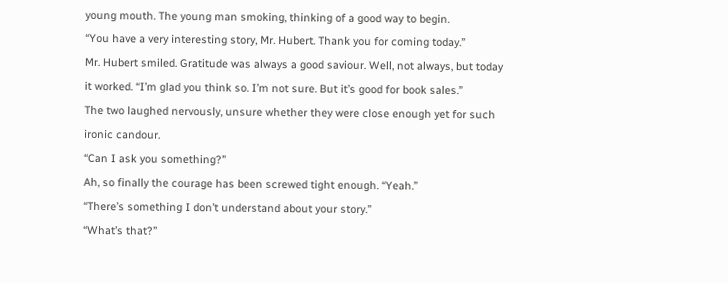young mouth. The young man smoking, thinking of a good way to begin.
“You have a very interesting story, Mr. Hubert. Thank you for coming today.”
Mr. Hubert smiled. Gratitude was always a good saviour. Well, not always, but today it worked. “I’m glad you think so. I’m not sure. But it’s good for book sales.”
The two laughed nervously, unsure whether they were close enough yet for such ironic candour.
“Can I ask you something?”
Ah, so finally the courage has been screwed tight enough. “Yeah.”
“There’s something I don’t understand about your story.”
“What’s that?”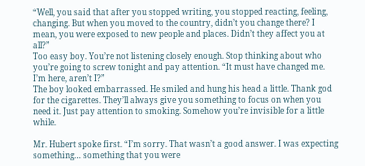“Well, you said that after you stopped writing, you stopped reacting, feeling, changing. But when you moved to the country, didn’t you change there? I mean, you were exposed to new people and places. Didn’t they affect you at all?”
Too easy boy. You’re not listening closely enough. Stop thinking about who you’re going to screw tonight and pay attention. “It must have changed me. I’m here, aren’t I?”
The boy looked embarrassed. He smiled and hung his head a little. Thank god for the cigarettes. They’ll always give you something to focus on when you need it. Just pay attention to smoking. Somehow you’re invisible for a little while.

Mr. Hubert spoke first. “I’m sorry. That wasn’t a good answer. I was expecting something… something that you were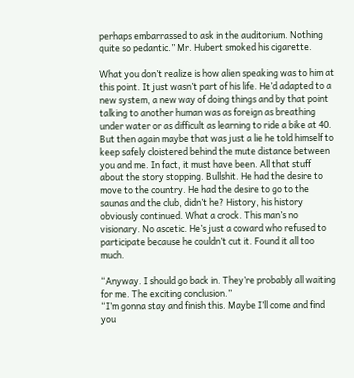perhaps embarrassed to ask in the auditorium. Nothing quite so pedantic.” Mr. Hubert smoked his cigarette.

What you don’t realize is how alien speaking was to him at this point. It just wasn’t part of his life. He’d adapted to a new system, a new way of doing things and by that point talking to another human was as foreign as breathing under water or as difficult as learning to ride a bike at 40. But then again maybe that was just a lie he told himself to keep safely cloistered behind the mute distance between you and me. In fact, it must have been. All that stuff about the story stopping. Bullshit. He had the desire to move to the country. He had the desire to go to the saunas and the club, didn’t he? History, his history obviously continued. What a crock. This man’s no visionary. No ascetic. He’s just a coward who refused to participate because he couldn’t cut it. Found it all too much.

“Anyway. I should go back in. They’re probably all waiting for me. The exciting conclusion.”
“I’m gonna stay and finish this. Maybe I’ll come and find you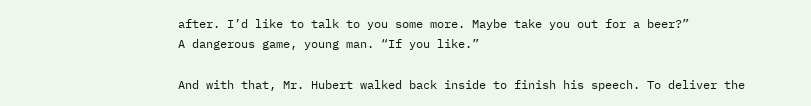after. I’d like to talk to you some more. Maybe take you out for a beer?”
A dangerous game, young man. “If you like.”

And with that, Mr. Hubert walked back inside to finish his speech. To deliver the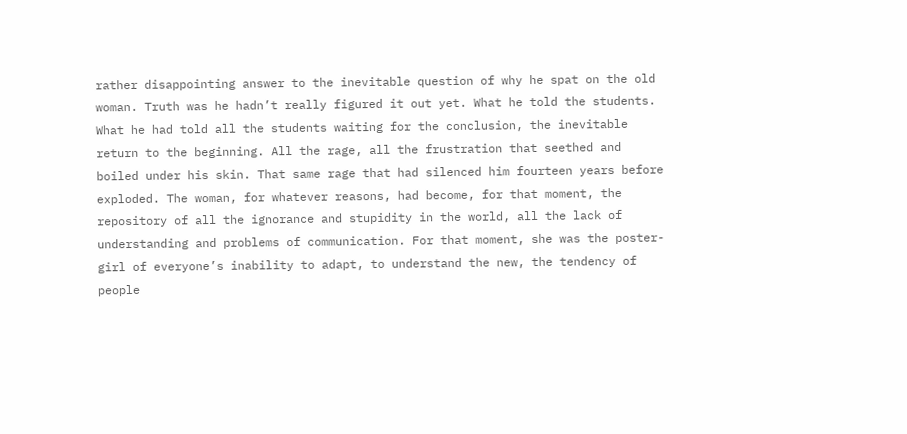rather disappointing answer to the inevitable question of why he spat on the old woman. Truth was he hadn’t really figured it out yet. What he told the students. What he had told all the students waiting for the conclusion, the inevitable return to the beginning. All the rage, all the frustration that seethed and boiled under his skin. That same rage that had silenced him fourteen years before exploded. The woman, for whatever reasons, had become, for that moment, the repository of all the ignorance and stupidity in the world, all the lack of understanding and problems of communication. For that moment, she was the poster-girl of everyone’s inability to adapt, to understand the new, the tendency of people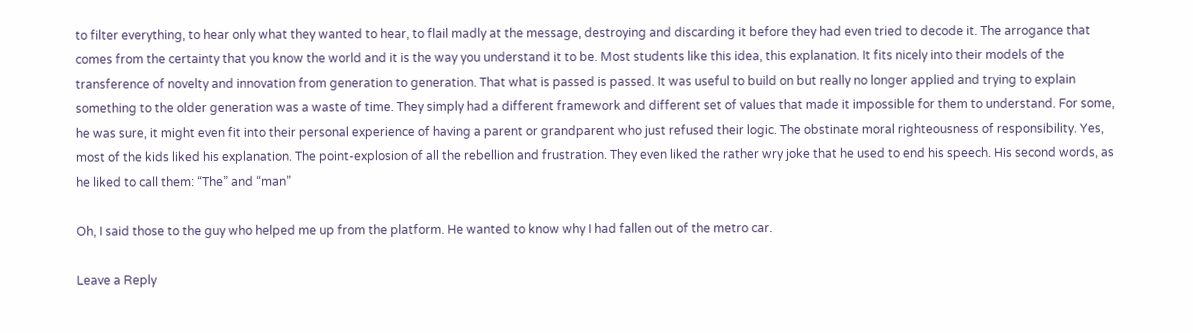to filter everything, to hear only what they wanted to hear, to flail madly at the message, destroying and discarding it before they had even tried to decode it. The arrogance that comes from the certainty that you know the world and it is the way you understand it to be. Most students like this idea, this explanation. It fits nicely into their models of the transference of novelty and innovation from generation to generation. That what is passed is passed. It was useful to build on but really no longer applied and trying to explain something to the older generation was a waste of time. They simply had a different framework and different set of values that made it impossible for them to understand. For some, he was sure, it might even fit into their personal experience of having a parent or grandparent who just refused their logic. The obstinate moral righteousness of responsibility. Yes, most of the kids liked his explanation. The point-explosion of all the rebellion and frustration. They even liked the rather wry joke that he used to end his speech. His second words, as he liked to call them: “The” and “man”

Oh, I said those to the guy who helped me up from the platform. He wanted to know why I had fallen out of the metro car.

Leave a Reply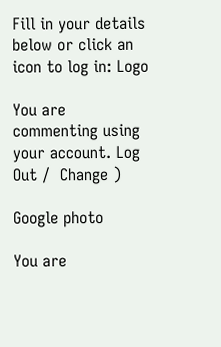Fill in your details below or click an icon to log in: Logo

You are commenting using your account. Log Out /  Change )

Google photo

You are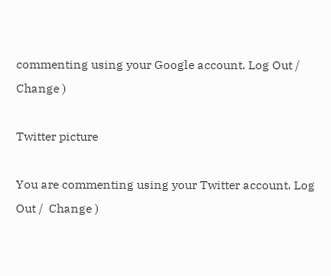commenting using your Google account. Log Out /  Change )

Twitter picture

You are commenting using your Twitter account. Log Out /  Change )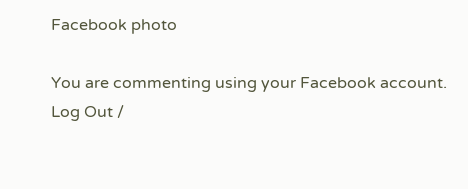Facebook photo

You are commenting using your Facebook account. Log Out /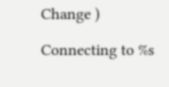Change )

Connecting to %s